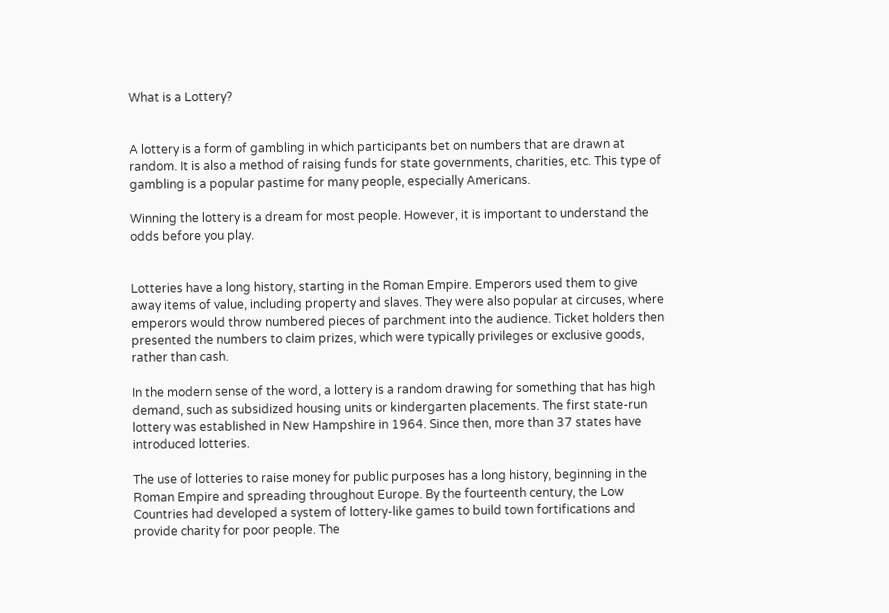What is a Lottery?


A lottery is a form of gambling in which participants bet on numbers that are drawn at random. It is also a method of raising funds for state governments, charities, etc. This type of gambling is a popular pastime for many people, especially Americans.

Winning the lottery is a dream for most people. However, it is important to understand the odds before you play.


Lotteries have a long history, starting in the Roman Empire. Emperors used them to give away items of value, including property and slaves. They were also popular at circuses, where emperors would throw numbered pieces of parchment into the audience. Ticket holders then presented the numbers to claim prizes, which were typically privileges or exclusive goods, rather than cash.

In the modern sense of the word, a lottery is a random drawing for something that has high demand, such as subsidized housing units or kindergarten placements. The first state-run lottery was established in New Hampshire in 1964. Since then, more than 37 states have introduced lotteries.

The use of lotteries to raise money for public purposes has a long history, beginning in the Roman Empire and spreading throughout Europe. By the fourteenth century, the Low Countries had developed a system of lottery-like games to build town fortifications and provide charity for poor people. The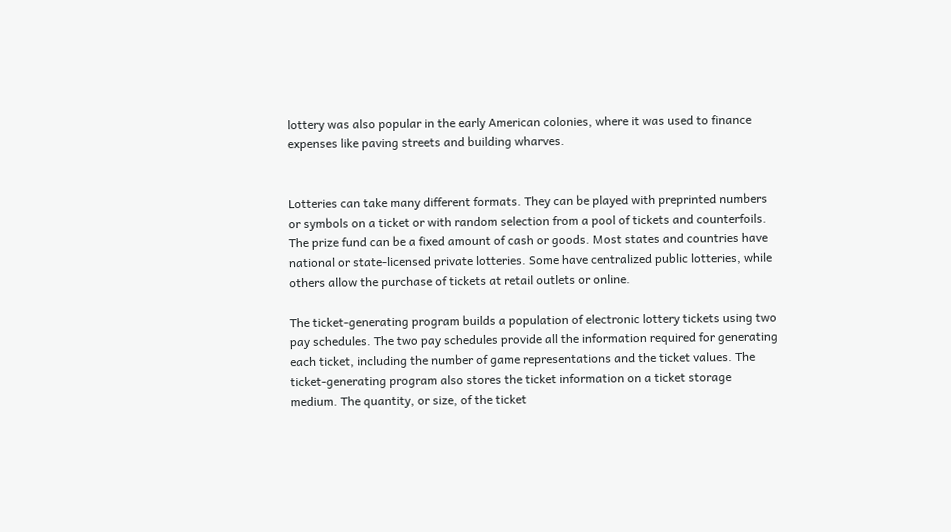lottery was also popular in the early American colonies, where it was used to finance expenses like paving streets and building wharves.


Lotteries can take many different formats. They can be played with preprinted numbers or symbols on a ticket or with random selection from a pool of tickets and counterfoils. The prize fund can be a fixed amount of cash or goods. Most states and countries have national or state-licensed private lotteries. Some have centralized public lotteries, while others allow the purchase of tickets at retail outlets or online.

The ticket-generating program builds a population of electronic lottery tickets using two pay schedules. The two pay schedules provide all the information required for generating each ticket, including the number of game representations and the ticket values. The ticket-generating program also stores the ticket information on a ticket storage medium. The quantity, or size, of the ticket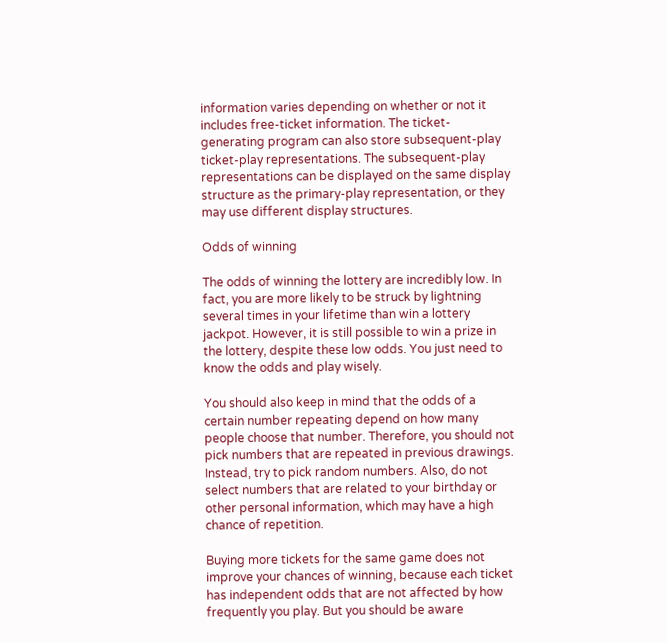information varies depending on whether or not it includes free-ticket information. The ticket-generating program can also store subsequent-play ticket-play representations. The subsequent-play representations can be displayed on the same display structure as the primary-play representation, or they may use different display structures.

Odds of winning

The odds of winning the lottery are incredibly low. In fact, you are more likely to be struck by lightning several times in your lifetime than win a lottery jackpot. However, it is still possible to win a prize in the lottery, despite these low odds. You just need to know the odds and play wisely.

You should also keep in mind that the odds of a certain number repeating depend on how many people choose that number. Therefore, you should not pick numbers that are repeated in previous drawings. Instead, try to pick random numbers. Also, do not select numbers that are related to your birthday or other personal information, which may have a high chance of repetition.

Buying more tickets for the same game does not improve your chances of winning, because each ticket has independent odds that are not affected by how frequently you play. But you should be aware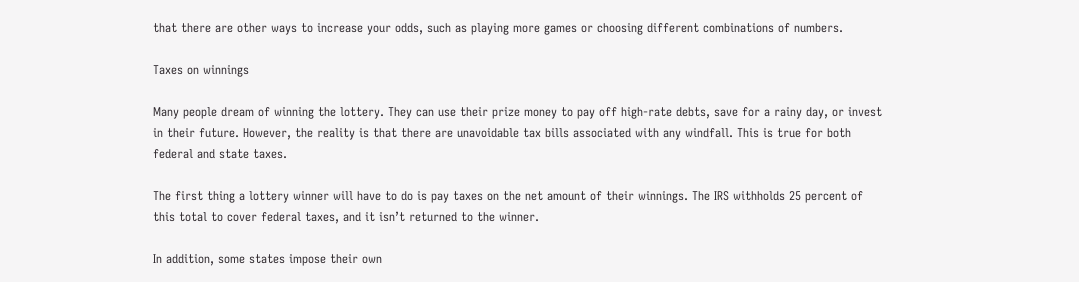that there are other ways to increase your odds, such as playing more games or choosing different combinations of numbers.

Taxes on winnings

Many people dream of winning the lottery. They can use their prize money to pay off high-rate debts, save for a rainy day, or invest in their future. However, the reality is that there are unavoidable tax bills associated with any windfall. This is true for both federal and state taxes.

The first thing a lottery winner will have to do is pay taxes on the net amount of their winnings. The IRS withholds 25 percent of this total to cover federal taxes, and it isn’t returned to the winner.

In addition, some states impose their own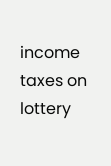income taxes on lottery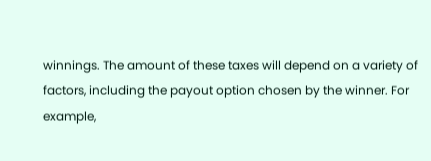winnings. The amount of these taxes will depend on a variety of factors, including the payout option chosen by the winner. For example,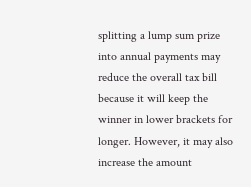splitting a lump sum prize into annual payments may reduce the overall tax bill because it will keep the winner in lower brackets for longer. However, it may also increase the amount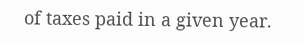of taxes paid in a given year.